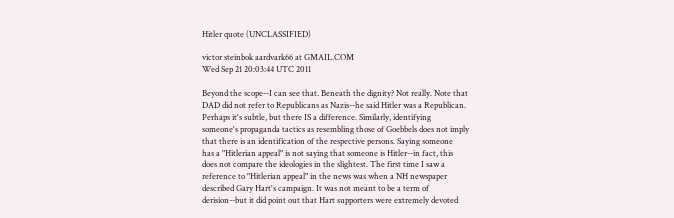Hitler quote (UNCLASSIFIED)

victor steinbok aardvark66 at GMAIL.COM
Wed Sep 21 20:03:44 UTC 2011

Beyond the scope--I can see that. Beneath the dignity? Not really. Note that
DAD did not refer to Republicans as Nazis--he said Hitler was a Republican.
Perhaps it's subtle, but there IS a difference. Similarly, identifying
someone's propaganda tactics as resembling those of Goebbels does not imply
that there is an identification of the respective persons. Saying someone
has a "Hitlerian appeal" is not saying that someone is Hitler--in fact, this
does not compare the ideologies in the slightest. The first time I saw a
reference to "Hitlerian appeal" in the news was when a NH newspaper
described Gary Hart's campaign. It was not meant to be a term of
derision--but it did point out that Hart supporters were extremely devoted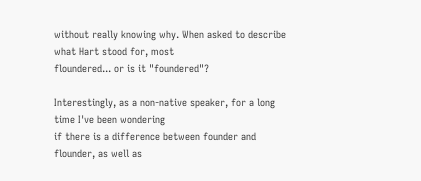without really knowing why. When asked to describe what Hart stood for, most
floundered... or is it "foundered"?

Interestingly, as a non-native speaker, for a long time I've been wondering
if there is a difference between founder and flounder, as well as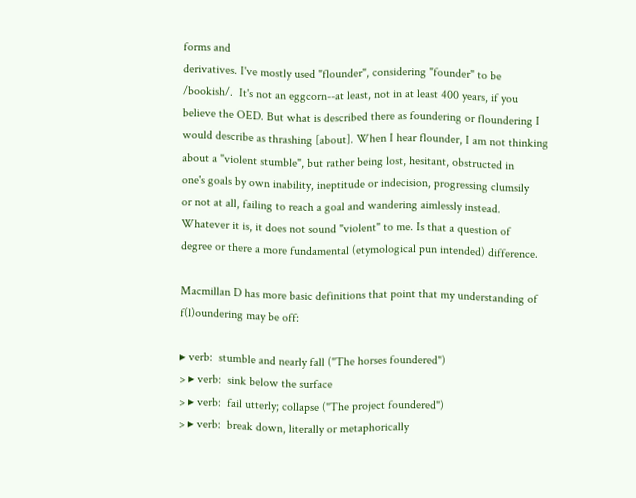forms and
derivatives. I've mostly used "flounder", considering "founder" to be
/bookish/.  It's not an eggcorn--at least, not in at least 400 years, if you
believe the OED. But what is described there as foundering or floundering I
would describe as thrashing [about]. When I hear flounder, I am not thinking
about a "violent stumble", but rather being lost, hesitant, obstructed in
one's goals by own inability, ineptitude or indecision, progressing clumsily
or not at all, failing to reach a goal and wandering aimlessly instead.
Whatever it is, it does not sound "violent" to me. Is that a question of
degree or there a more fundamental (etymological pun intended) difference.

Macmillan D has more basic definitions that point that my understanding of
f(l)oundering may be off:

▸ verb:  stumble and nearly fall ("The horses foundered")
> ▸ verb:  sink below the surface
> ▸ verb:  fail utterly; collapse ("The project foundered")
> ▸ verb:  break down, literally or metaphorically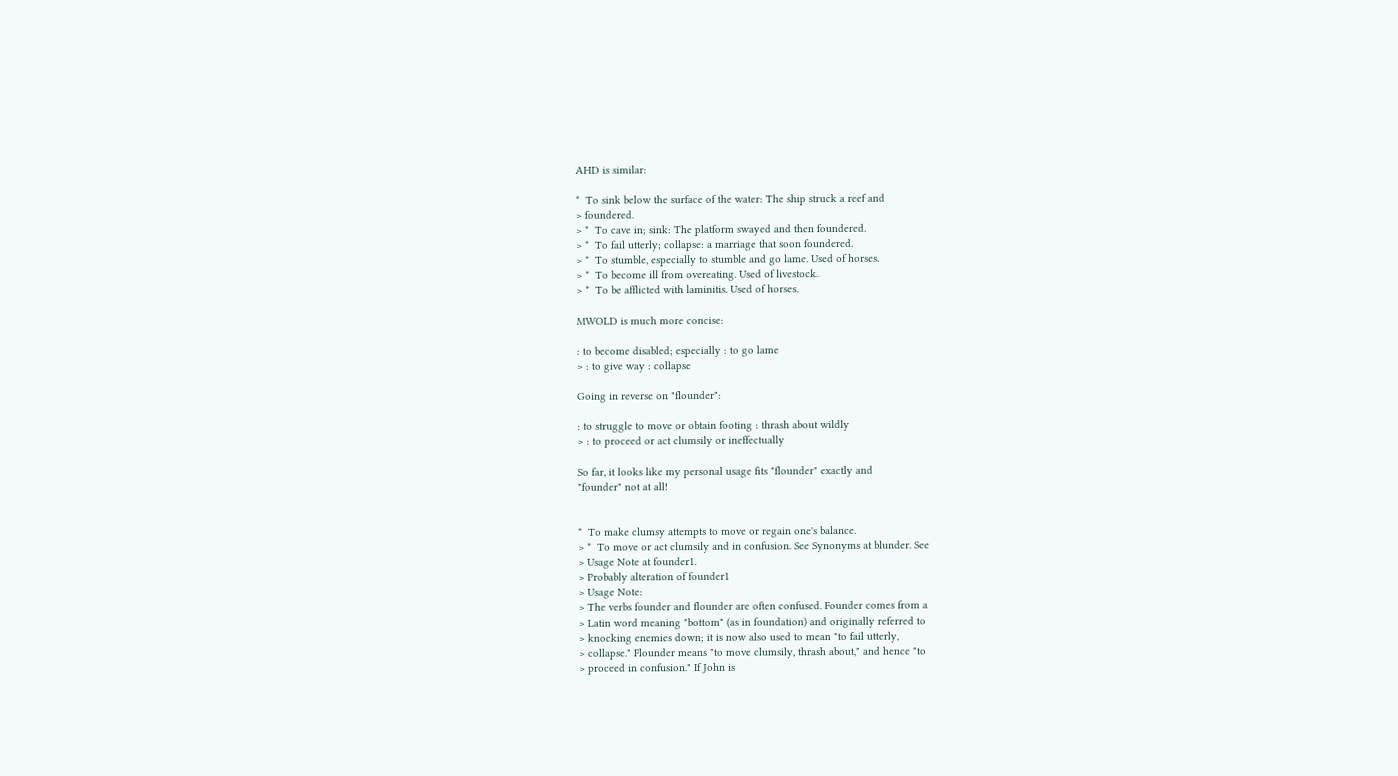AHD is similar:

*  To sink below the surface of the water: The ship struck a reef and
> foundered.
> *  To cave in; sink: The platform swayed and then foundered.
> *  To fail utterly; collapse: a marriage that soon foundered.
> *  To stumble, especially to stumble and go lame. Used of horses.
> *  To become ill from overeating. Used of livestock.
> *  To be afflicted with laminitis. Used of horses.

MWOLD is much more concise:

: to become disabled; especially : to go lame
> : to give way : collapse

Going in reverse on "flounder":

: to struggle to move or obtain footing : thrash about wildly
> : to proceed or act clumsily or ineffectually

So far, it looks like my personal usage fits "flounder" exactly and
"founder" not at all!


*  To make clumsy attempts to move or regain one's balance.
> *  To move or act clumsily and in confusion. See Synonyms at blunder. See
> Usage Note at founder1.
> Probably alteration of founder1
> Usage Note:
> The verbs founder and flounder are often confused. Founder comes from a
> Latin word meaning "bottom" (as in foundation) and originally referred to
> knocking enemies down; it is now also used to mean "to fail utterly,
> collapse." Flounder means "to move clumsily, thrash about," and hence "to
> proceed in confusion." If John is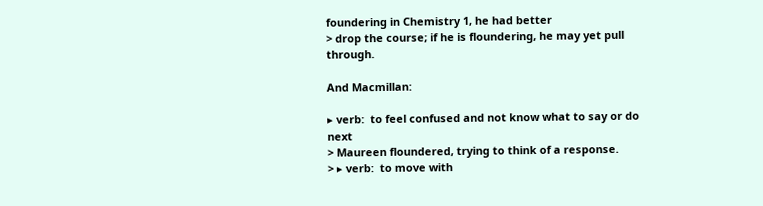foundering in Chemistry 1, he had better
> drop the course; if he is floundering, he may yet pull through.

And Macmillan:

▸ verb:  to feel confused and not know what to say or do next
> Maureen floundered, trying to think of a response.
> ▸ verb:  to move with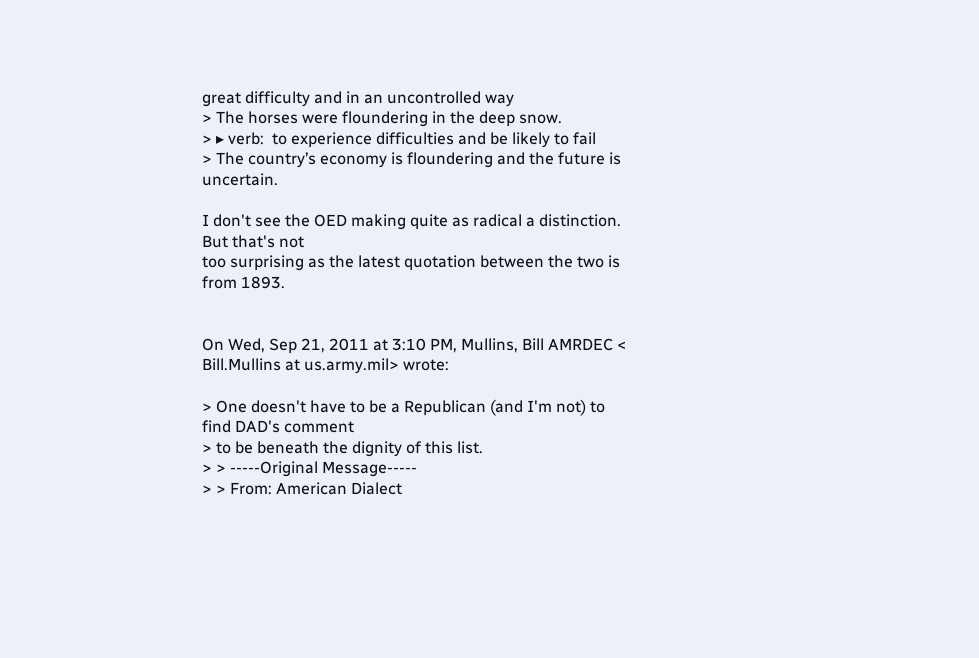great difficulty and in an uncontrolled way
> The horses were floundering in the deep snow.
> ▸ verb:  to experience difficulties and be likely to fail
> The country’s economy is floundering and the future is uncertain.

I don't see the OED making quite as radical a distinction. But that's not
too surprising as the latest quotation between the two is from 1893.


On Wed, Sep 21, 2011 at 3:10 PM, Mullins, Bill AMRDEC <
Bill.Mullins at us.army.mil> wrote:

> One doesn't have to be a Republican (and I'm not) to find DAD's comment
> to be beneath the dignity of this list.
> > -----Original Message-----
> > From: American Dialect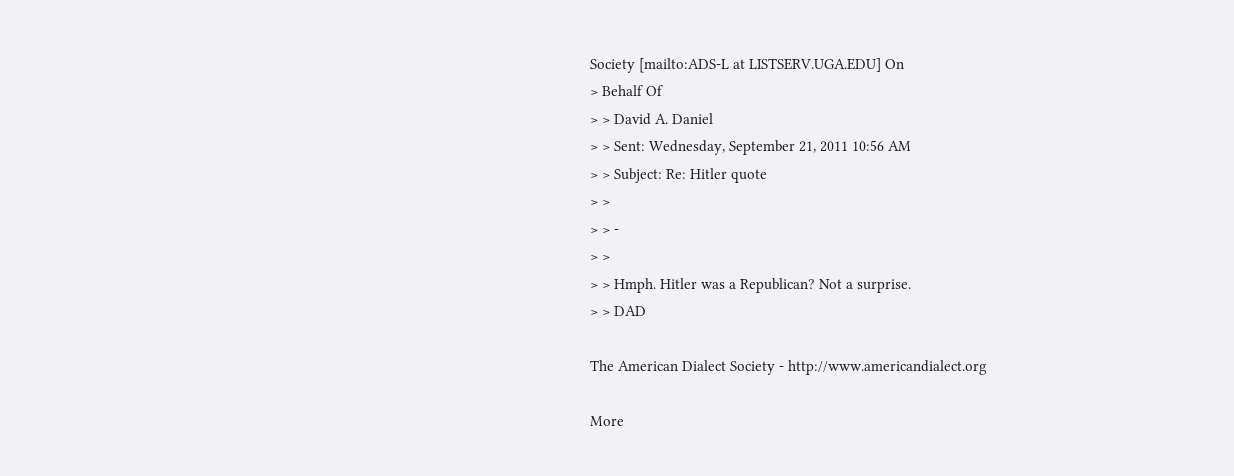Society [mailto:ADS-L at LISTSERV.UGA.EDU] On
> Behalf Of
> > David A. Daniel
> > Sent: Wednesday, September 21, 2011 10:56 AM
> > Subject: Re: Hitler quote
> >
> > -
> >
> > Hmph. Hitler was a Republican? Not a surprise.
> > DAD

The American Dialect Society - http://www.americandialect.org

More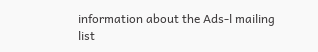information about the Ads-l mailing list